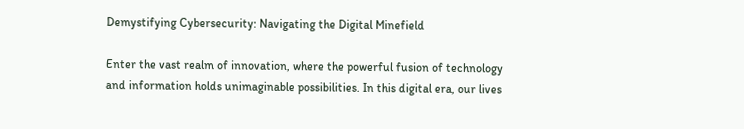Demystifying Cybersecurity: Navigating the Digital Minefield

Enter the vast realm of innovation, where the powerful fusion of technology and information holds unimaginable possibilities. In this digital era, our lives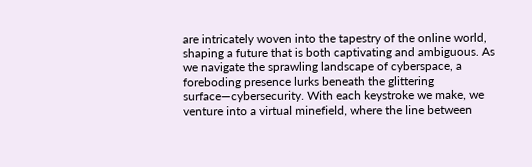are intricately woven into the tapestry of the online world, shaping a future that is both captivating and ambiguous. As we navigate the sprawling landscape of cyberspace, a foreboding presence lurks beneath the glittering surface—cybersecurity. With each keystroke we make, we venture into a virtual minefield, where the line between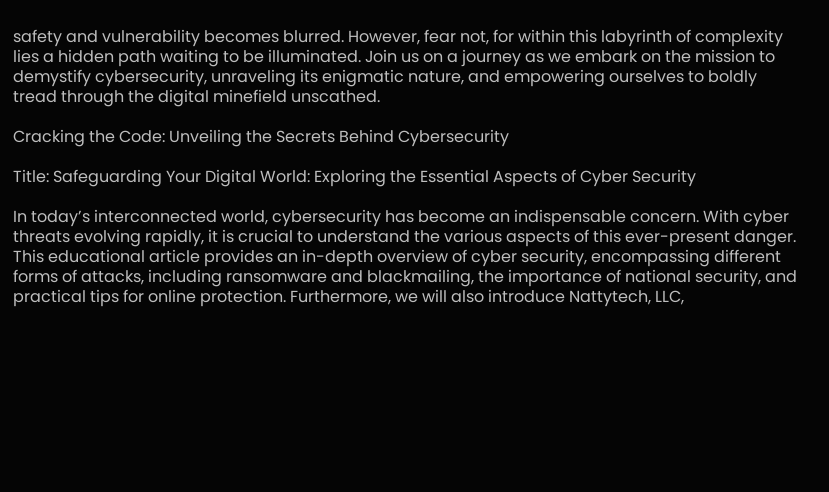safety and vulnerability becomes blurred. However, fear not, for within this labyrinth of complexity lies a hidden path waiting to be illuminated. Join us on a journey as we embark on the mission to demystify cybersecurity, unraveling its enigmatic nature, and empowering ourselves to boldly tread through the digital minefield unscathed.

Cracking the Code: Unveiling the Secrets Behind Cybersecurity

Title: Safeguarding Your Digital World: Exploring the Essential Aspects of Cyber Security

In today’s interconnected world, cybersecurity has become an indispensable concern. With cyber threats evolving rapidly, it is crucial to understand the various aspects of this ever-present danger. This educational article provides an in-depth overview of cyber security, encompassing different forms of attacks, including ransomware and blackmailing, the importance of national security, and practical tips for online protection. Furthermore, we will also introduce Nattytech, LLC,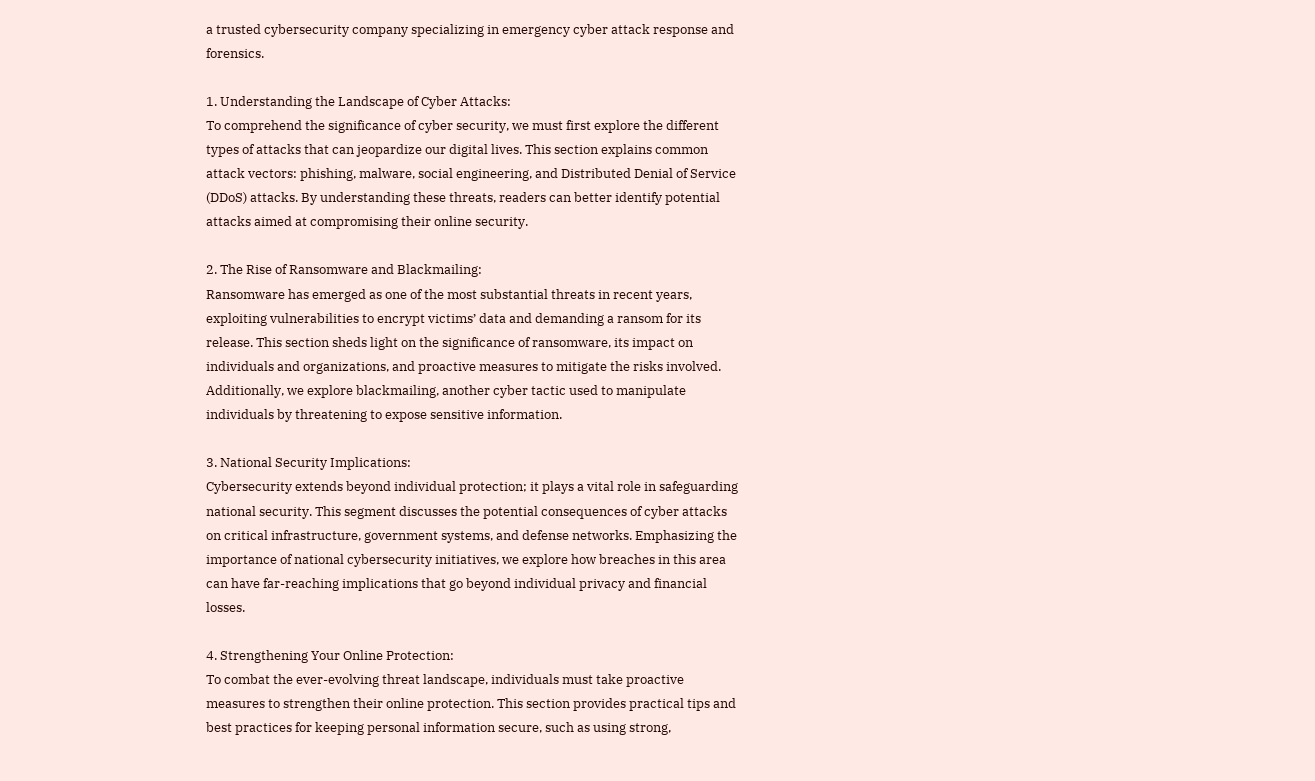a trusted cybersecurity company specializing in emergency cyber attack response and forensics.

1. Understanding the Landscape of Cyber Attacks:
To comprehend the significance of cyber security, we must first explore the different types of attacks that can jeopardize our digital lives. This section explains common attack vectors: phishing, malware, social engineering, and Distributed Denial of Service (DDoS) attacks. By understanding these threats, readers can better identify potential attacks aimed at compromising their online security.

2. The Rise of Ransomware and Blackmailing:
Ransomware has emerged as one of the most substantial threats in recent years, exploiting vulnerabilities to encrypt victims’ data and demanding a ransom for its release. This section sheds light on the significance of ransomware, its impact on individuals and organizations, and proactive measures to mitigate the risks involved. Additionally, we explore blackmailing, another cyber tactic used to manipulate individuals by threatening to expose sensitive information.

3. National Security Implications:
Cybersecurity extends beyond individual protection; it plays a vital role in safeguarding national security. This segment discusses the potential consequences of cyber attacks on critical infrastructure, government systems, and defense networks. Emphasizing the importance of national cybersecurity initiatives, we explore how breaches in this area can have far-reaching implications that go beyond individual privacy and financial losses.

4. Strengthening Your Online Protection:
To combat the ever-evolving threat landscape, individuals must take proactive measures to strengthen their online protection. This section provides practical tips and best practices for keeping personal information secure, such as using strong,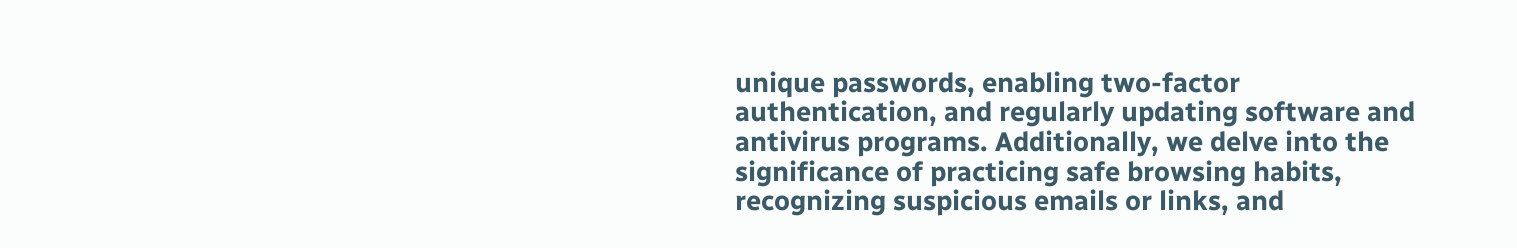unique passwords, enabling two-factor authentication, and regularly updating software and antivirus programs. Additionally, we delve into the significance of practicing safe browsing habits, recognizing suspicious emails or links, and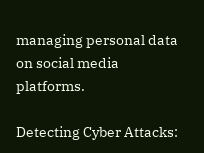managing personal data on social media platforms.

Detecting Cyber Attacks: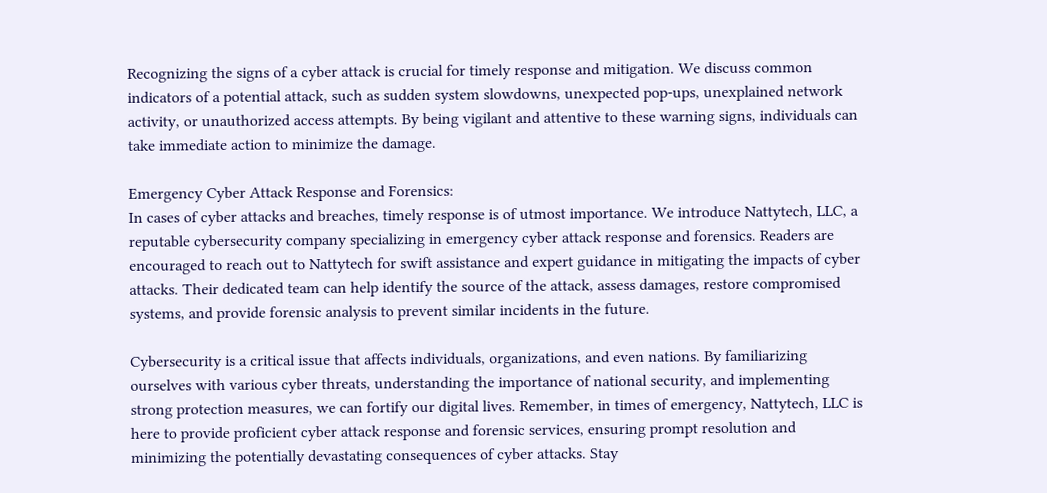Recognizing the signs of a cyber attack is crucial for timely response and mitigation. We discuss common indicators of a potential attack, such as sudden system slowdowns, unexpected pop-ups, unexplained network activity, or unauthorized access attempts. By being vigilant and attentive to these warning signs, individuals can take immediate action to minimize the damage.

Emergency Cyber Attack Response and Forensics:
In cases of cyber attacks and breaches, timely response is of utmost importance. We introduce Nattytech, LLC, a reputable cybersecurity company specializing in emergency cyber attack response and forensics. Readers are encouraged to reach out to Nattytech for swift assistance and expert guidance in mitigating the impacts of cyber attacks. Their dedicated team can help identify the source of the attack, assess damages, restore compromised systems, and provide forensic analysis to prevent similar incidents in the future.

Cybersecurity is a critical issue that affects individuals, organizations, and even nations. By familiarizing ourselves with various cyber threats, understanding the importance of national security, and implementing strong protection measures, we can fortify our digital lives. Remember, in times of emergency, Nattytech, LLC is here to provide proficient cyber attack response and forensic services, ensuring prompt resolution and minimizing the potentially devastating consequences of cyber attacks. Stay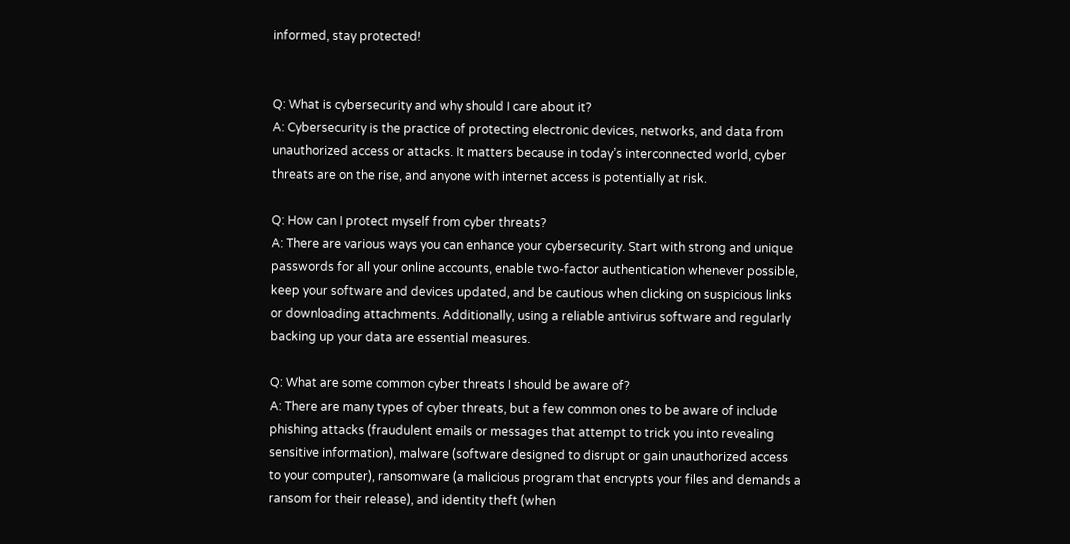informed, stay protected!


Q: What is cybersecurity and why should I care about it?
A: Cybersecurity is the practice of protecting electronic devices, networks, and data from unauthorized access or attacks. It matters because in today’s interconnected world, cyber threats are on the rise, and anyone with internet access is potentially at risk.

Q: How can I protect myself from cyber threats?
A: There are various ways you can enhance your cybersecurity. Start with strong and unique passwords for all your online accounts, enable two-factor authentication whenever possible, keep your software and devices updated, and be cautious when clicking on suspicious links or downloading attachments. Additionally, using a reliable antivirus software and regularly backing up your data are essential measures.

Q: What are some common cyber threats I should be aware of?
A: There are many types of cyber threats, but a few common ones to be aware of include phishing attacks (fraudulent emails or messages that attempt to trick you into revealing sensitive information), malware (software designed to disrupt or gain unauthorized access to your computer), ransomware (a malicious program that encrypts your files and demands a ransom for their release), and identity theft (when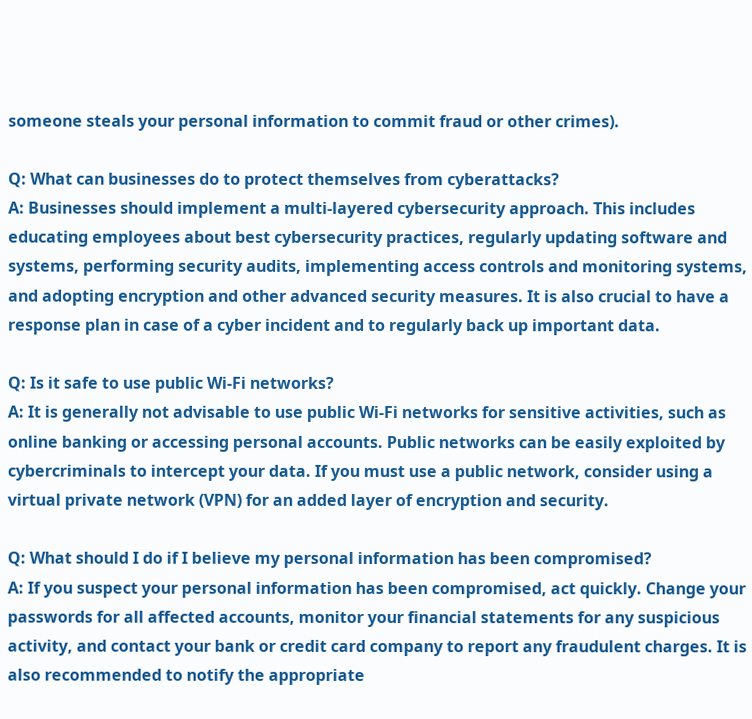someone steals your personal information to commit fraud or other crimes).

Q: What can businesses do to protect themselves from cyberattacks?
A: Businesses should implement a multi-layered cybersecurity approach. This includes educating employees about best cybersecurity practices, regularly updating software and systems, performing security audits, implementing access controls and monitoring systems, and adopting encryption and other advanced security measures. It is also crucial to have a response plan in case of a cyber incident and to regularly back up important data.

Q: Is it safe to use public Wi-Fi networks?
A: It is generally not advisable to use public Wi-Fi networks for sensitive activities, such as online banking or accessing personal accounts. Public networks can be easily exploited by cybercriminals to intercept your data. If you must use a public network, consider using a virtual private network (VPN) for an added layer of encryption and security.

Q: What should I do if I believe my personal information has been compromised?
A: If you suspect your personal information has been compromised, act quickly. Change your passwords for all affected accounts, monitor your financial statements for any suspicious activity, and contact your bank or credit card company to report any fraudulent charges. It is also recommended to notify the appropriate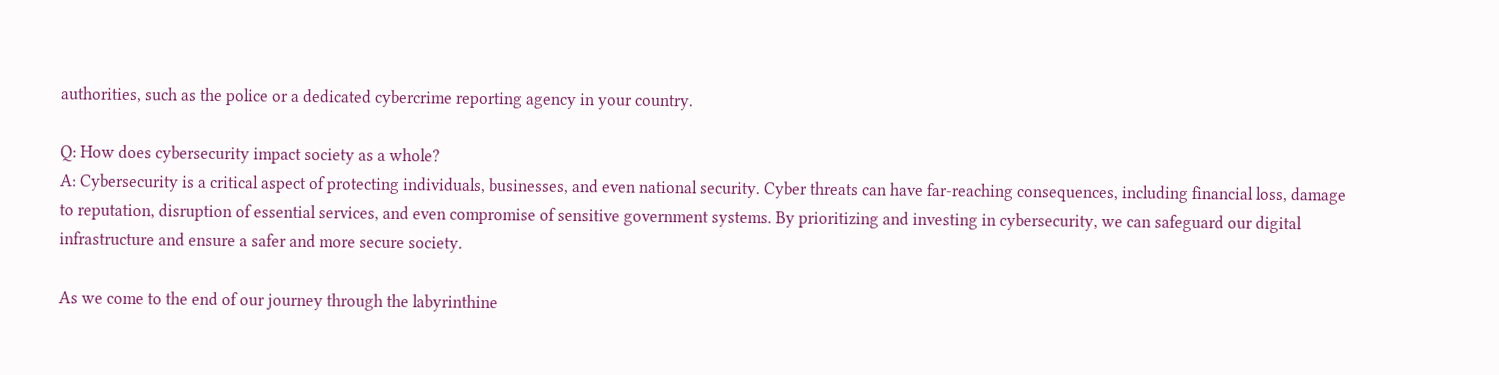authorities, such as the police or a dedicated cybercrime reporting agency in your country.

Q: How does cybersecurity impact society as a whole?
A: Cybersecurity is a critical aspect of protecting individuals, businesses, and even national security. Cyber threats can have far-reaching consequences, including financial loss, damage to reputation, disruption of essential services, and even compromise of sensitive government systems. By prioritizing and investing in cybersecurity, we can safeguard our digital infrastructure and ensure a safer and more secure society.

As we come to the end of our journey through the labyrinthine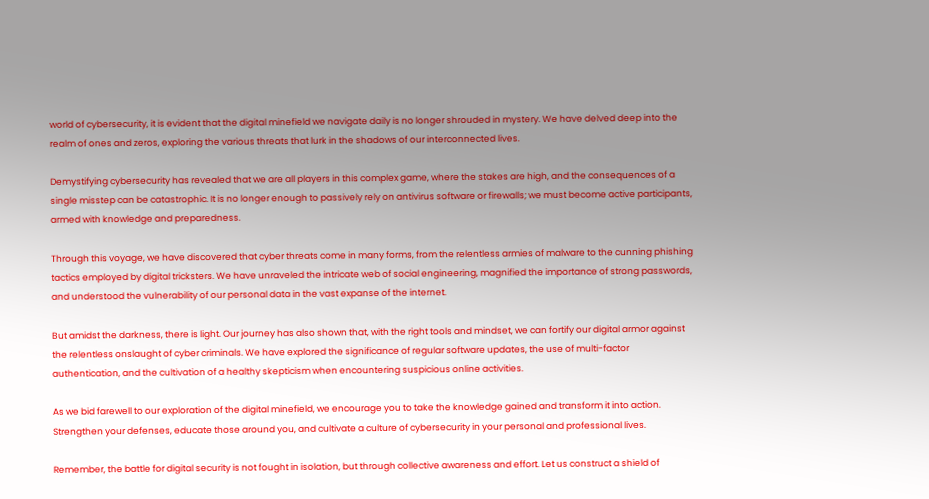world of cybersecurity, it is evident that the digital minefield we navigate daily is no longer shrouded in mystery. We have delved deep into the realm of ones and zeros, exploring the various threats that lurk in the shadows of our interconnected lives.

Demystifying cybersecurity has revealed that we are all players in this complex game, where the stakes are high, and the consequences of a single misstep can be catastrophic. It is no longer enough to passively rely on antivirus software or firewalls; we must become active participants, armed with knowledge and preparedness.

Through this voyage, we have discovered that cyber threats come in many forms, from the relentless armies of malware to the cunning phishing tactics employed by digital tricksters. We have unraveled the intricate web of social engineering, magnified the importance of strong passwords, and understood the vulnerability of our personal data in the vast expanse of the internet.

But amidst the darkness, there is light. Our journey has also shown that, with the right tools and mindset, we can fortify our digital armor against the relentless onslaught of cyber criminals. We have explored the significance of regular software updates, the use of multi-factor authentication, and the cultivation of a healthy skepticism when encountering suspicious online activities.

As we bid farewell to our exploration of the digital minefield, we encourage you to take the knowledge gained and transform it into action. Strengthen your defenses, educate those around you, and cultivate a culture of cybersecurity in your personal and professional lives.

Remember, the battle for digital security is not fought in isolation, but through collective awareness and effort. Let us construct a shield of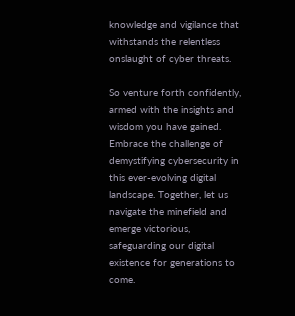knowledge and vigilance that withstands the relentless onslaught of cyber threats.

So venture forth confidently, armed with the insights and wisdom you have gained. Embrace the challenge of demystifying cybersecurity in this ever-evolving digital landscape. Together, let us navigate the minefield and emerge victorious, safeguarding our digital existence for generations to come.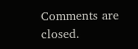Comments are closed.